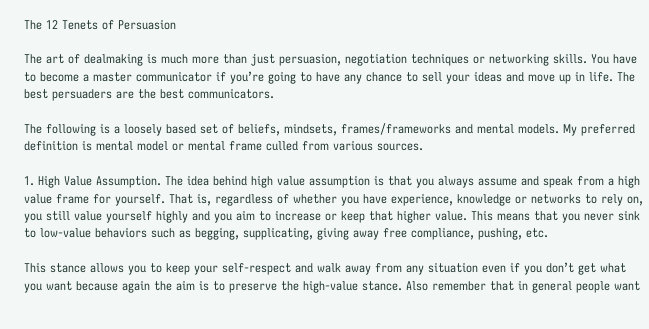The 12 Tenets of Persuasion

The art of dealmaking is much more than just persuasion, negotiation techniques or networking skills. You have to become a master communicator if you’re going to have any chance to sell your ideas and move up in life. The best persuaders are the best communicators.

The following is a loosely based set of beliefs, mindsets, frames/frameworks and mental models. My preferred definition is mental model or mental frame culled from various sources.

1. High Value Assumption. The idea behind high value assumption is that you always assume and speak from a high value frame for yourself. That is, regardless of whether you have experience, knowledge or networks to rely on, you still value yourself highly and you aim to increase or keep that higher value. This means that you never sink to low-value behaviors such as begging, supplicating, giving away free compliance, pushing, etc.

This stance allows you to keep your self-respect and walk away from any situation even if you don’t get what you want because again the aim is to preserve the high-value stance. Also remember that in general people want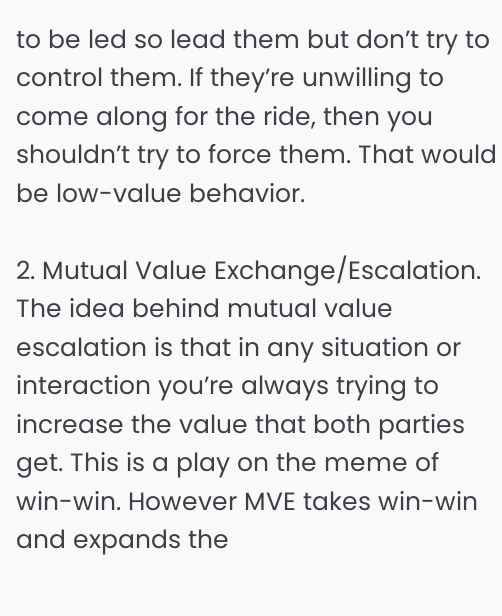to be led so lead them but don’t try to control them. If they’re unwilling to come along for the ride, then you shouldn’t try to force them. That would be low-value behavior.

2. Mutual Value Exchange/Escalation. The idea behind mutual value escalation is that in any situation or interaction you’re always trying to increase the value that both parties get. This is a play on the meme of win-win. However MVE takes win-win and expands the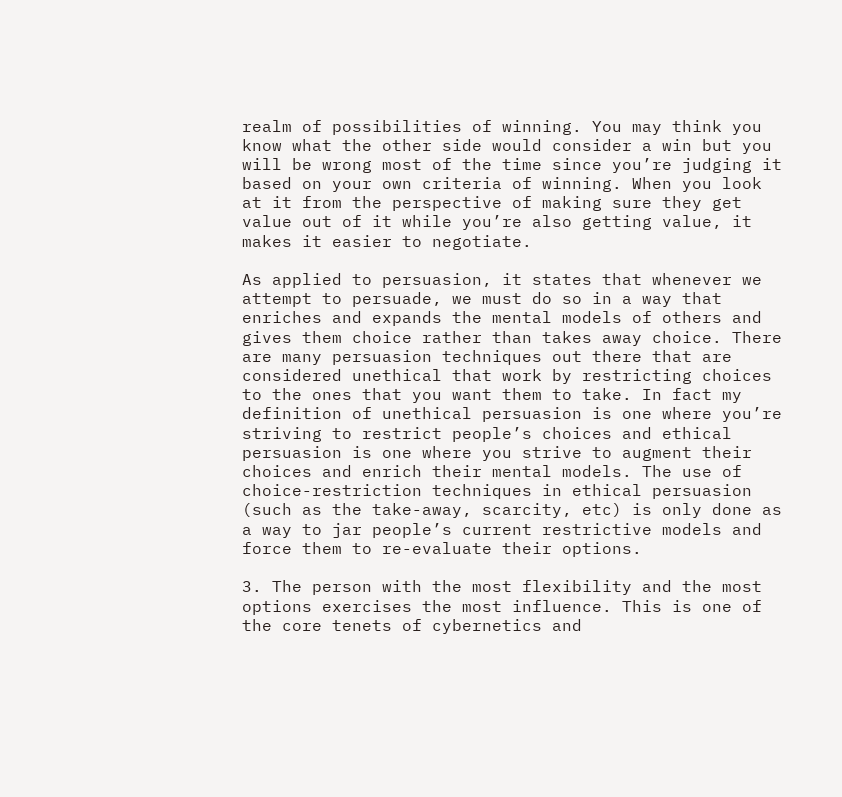realm of possibilities of winning. You may think you know what the other side would consider a win but you will be wrong most of the time since you’re judging it based on your own criteria of winning. When you look at it from the perspective of making sure they get value out of it while you’re also getting value, it makes it easier to negotiate.

As applied to persuasion, it states that whenever we attempt to persuade, we must do so in a way that enriches and expands the mental models of others and gives them choice rather than takes away choice. There are many persuasion techniques out there that are considered unethical that work by restricting choices to the ones that you want them to take. In fact my definition of unethical persuasion is one where you’re striving to restrict people’s choices and ethical persuasion is one where you strive to augment their choices and enrich their mental models. The use of choice-restriction techniques in ethical persuasion (such as the take-away, scarcity, etc) is only done as a way to jar people’s current restrictive models and force them to re-evaluate their options.

3. The person with the most flexibility and the most options exercises the most influence. This is one of the core tenets of cybernetics and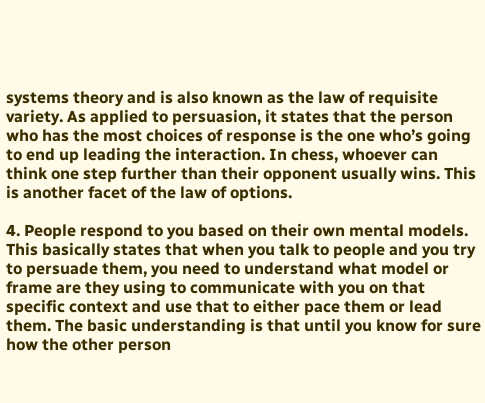systems theory and is also known as the law of requisite variety. As applied to persuasion, it states that the person who has the most choices of response is the one who’s going to end up leading the interaction. In chess, whoever can think one step further than their opponent usually wins. This is another facet of the law of options.

4. People respond to you based on their own mental models. This basically states that when you talk to people and you try to persuade them, you need to understand what model or frame are they using to communicate with you on that specific context and use that to either pace them or lead them. The basic understanding is that until you know for sure how the other person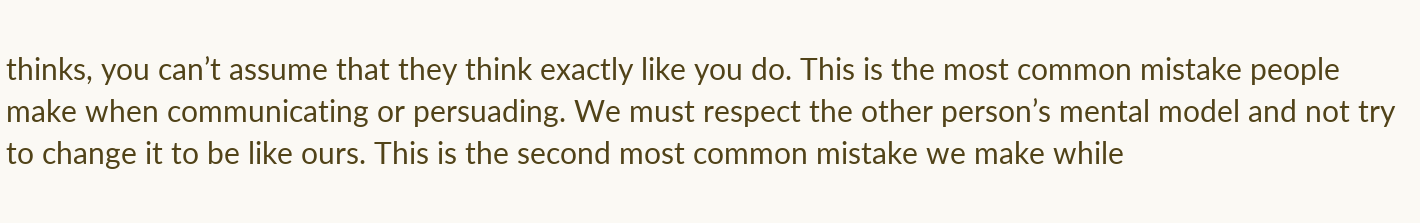thinks, you can’t assume that they think exactly like you do. This is the most common mistake people make when communicating or persuading. We must respect the other person’s mental model and not try to change it to be like ours. This is the second most common mistake we make while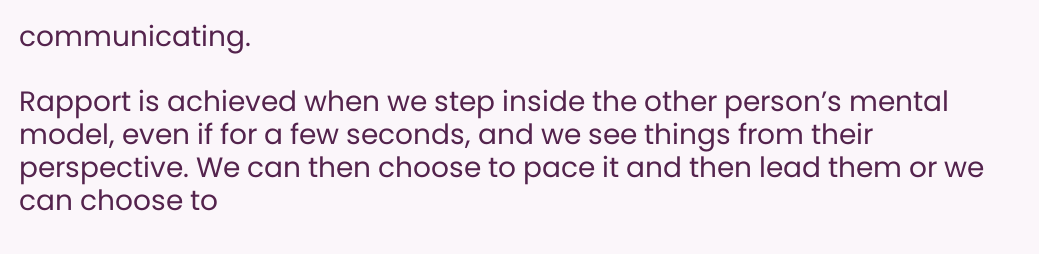communicating.

Rapport is achieved when we step inside the other person’s mental model, even if for a few seconds, and we see things from their perspective. We can then choose to pace it and then lead them or we can choose to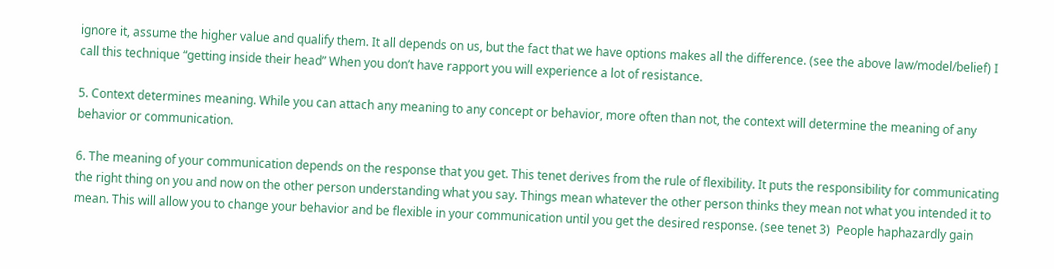ignore it, assume the higher value and qualify them. It all depends on us, but the fact that we have options makes all the difference. (see the above law/model/belief) I call this technique “getting inside their head” When you don’t have rapport you will experience a lot of resistance.

5. Context determines meaning. While you can attach any meaning to any concept or behavior, more often than not, the context will determine the meaning of any behavior or communication.

6. The meaning of your communication depends on the response that you get. This tenet derives from the rule of flexibility. It puts the responsibility for communicating the right thing on you and now on the other person understanding what you say. Things mean whatever the other person thinks they mean not what you intended it to mean. This will allow you to change your behavior and be flexible in your communication until you get the desired response. (see tenet 3)  People haphazardly gain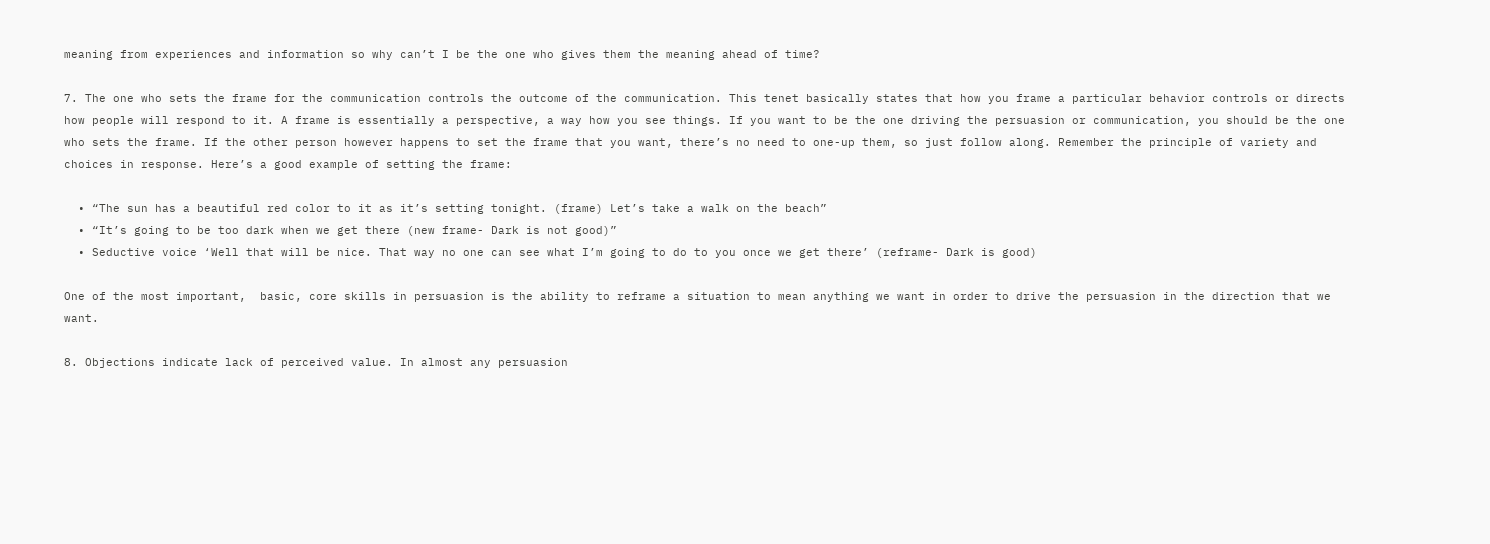meaning from experiences and information so why can’t I be the one who gives them the meaning ahead of time?

7. The one who sets the frame for the communication controls the outcome of the communication. This tenet basically states that how you frame a particular behavior controls or directs how people will respond to it. A frame is essentially a perspective, a way how you see things. If you want to be the one driving the persuasion or communication, you should be the one who sets the frame. If the other person however happens to set the frame that you want, there’s no need to one-up them, so just follow along. Remember the principle of variety and choices in response. Here’s a good example of setting the frame:

  • “The sun has a beautiful red color to it as it’s setting tonight. (frame) Let’s take a walk on the beach”
  • “It’s going to be too dark when we get there (new frame- Dark is not good)”
  • Seductive voice ‘Well that will be nice. That way no one can see what I’m going to do to you once we get there’ (reframe- Dark is good)

One of the most important,  basic, core skills in persuasion is the ability to reframe a situation to mean anything we want in order to drive the persuasion in the direction that we want.

8. Objections indicate lack of perceived value. In almost any persuasion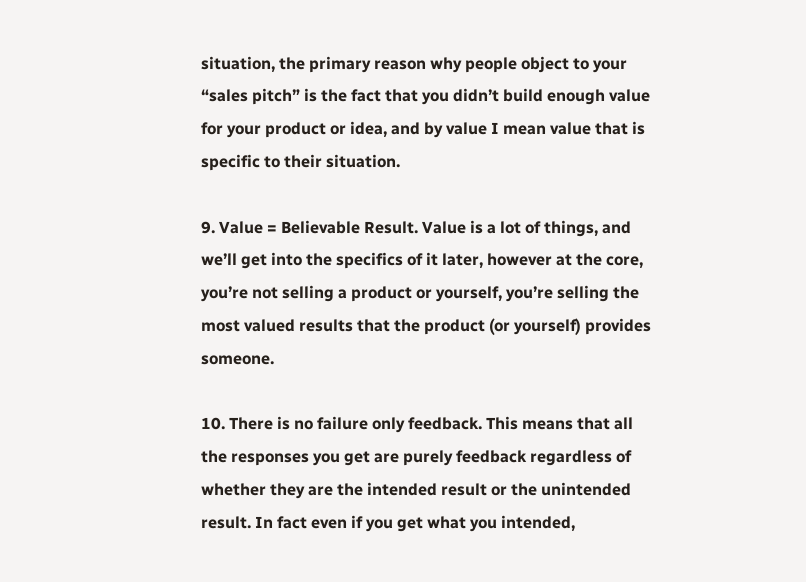situation, the primary reason why people object to your “sales pitch” is the fact that you didn’t build enough value for your product or idea, and by value I mean value that is specific to their situation.

9. Value = Believable Result. Value is a lot of things, and we’ll get into the specifics of it later, however at the core, you’re not selling a product or yourself, you’re selling the most valued results that the product (or yourself) provides someone.

10. There is no failure only feedback. This means that all the responses you get are purely feedback regardless of whether they are the intended result or the unintended result. In fact even if you get what you intended,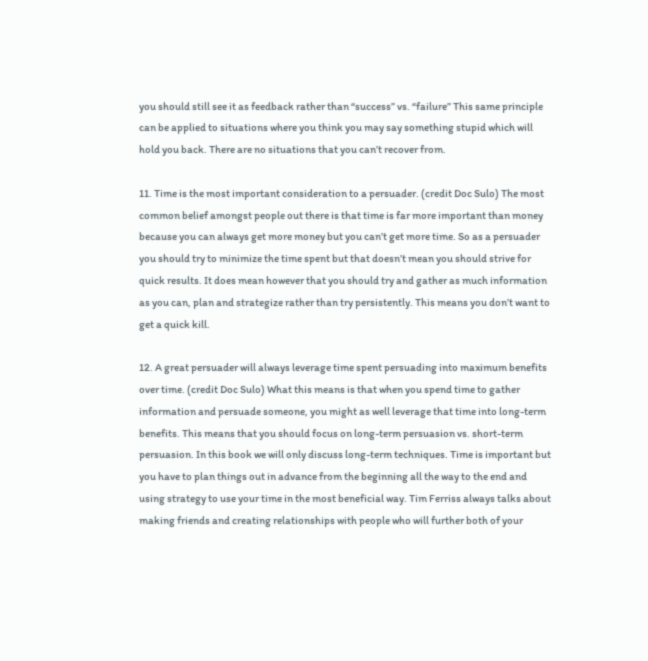you should still see it as feedback rather than “success” vs. “failure” This same principle can be applied to situations where you think you may say something stupid which will hold you back. There are no situations that you can’t recover from.

11. Time is the most important consideration to a persuader. (credit Doc Sulo) The most common belief amongst people out there is that time is far more important than money because you can always get more money but you can’t get more time. So as a persuader you should try to minimize the time spent but that doesn’t mean you should strive for quick results. It does mean however that you should try and gather as much information as you can, plan and strategize rather than try persistently. This means you don’t want to get a quick kill.

12. A great persuader will always leverage time spent persuading into maximum benefits over time. (credit Doc Sulo) What this means is that when you spend time to gather information and persuade someone, you might as well leverage that time into long-term benefits. This means that you should focus on long-term persuasion vs. short-term persuasion. In this book we will only discuss long-term techniques. Time is important but you have to plan things out in advance from the beginning all the way to the end and using strategy to use your time in the most beneficial way. Tim Ferriss always talks about making friends and creating relationships with people who will further both of your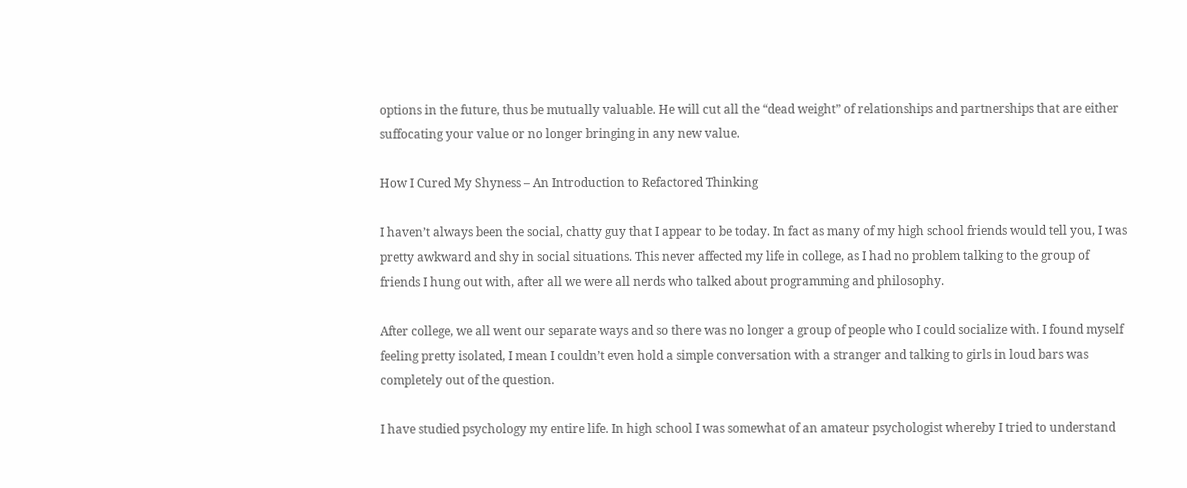options in the future, thus be mutually valuable. He will cut all the “dead weight” of relationships and partnerships that are either suffocating your value or no longer bringing in any new value.

How I Cured My Shyness – An Introduction to Refactored Thinking

I haven’t always been the social, chatty guy that I appear to be today. In fact as many of my high school friends would tell you, I was pretty awkward and shy in social situations. This never affected my life in college, as I had no problem talking to the group of friends I hung out with, after all we were all nerds who talked about programming and philosophy.

After college, we all went our separate ways and so there was no longer a group of people who I could socialize with. I found myself feeling pretty isolated, I mean I couldn’t even hold a simple conversation with a stranger and talking to girls in loud bars was completely out of the question.

I have studied psychology my entire life. In high school I was somewhat of an amateur psychologist whereby I tried to understand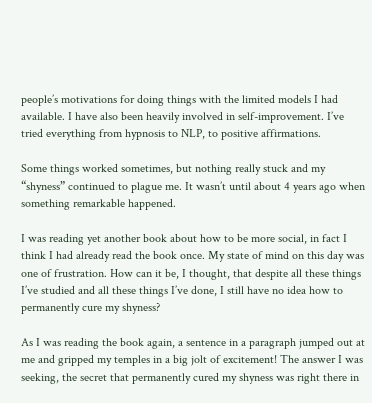people’s motivations for doing things with the limited models I had available. I have also been heavily involved in self-improvement. I’ve tried everything from hypnosis to NLP, to positive affirmations.

Some things worked sometimes, but nothing really stuck and my “shyness” continued to plague me. It wasn’t until about 4 years ago when something remarkable happened.

I was reading yet another book about how to be more social, in fact I think I had already read the book once. My state of mind on this day was one of frustration. How can it be, I thought, that despite all these things I’ve studied and all these things I’ve done, I still have no idea how to permanently cure my shyness?

As I was reading the book again, a sentence in a paragraph jumped out at me and gripped my temples in a big jolt of excitement! The answer I was seeking, the secret that permanently cured my shyness was right there in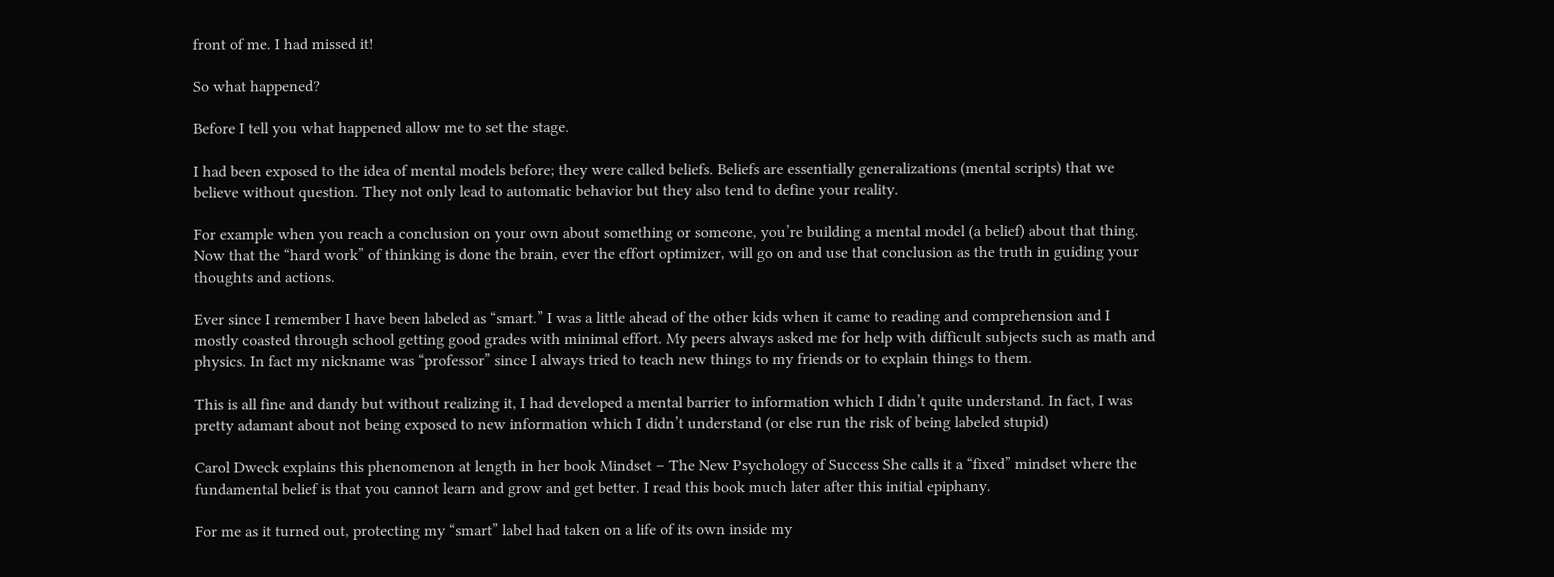front of me. I had missed it!

So what happened?

Before I tell you what happened allow me to set the stage.

I had been exposed to the idea of mental models before; they were called beliefs. Beliefs are essentially generalizations (mental scripts) that we believe without question. They not only lead to automatic behavior but they also tend to define your reality.

For example when you reach a conclusion on your own about something or someone, you’re building a mental model (a belief) about that thing. Now that the “hard work” of thinking is done the brain, ever the effort optimizer, will go on and use that conclusion as the truth in guiding your thoughts and actions.

Ever since I remember I have been labeled as “smart.” I was a little ahead of the other kids when it came to reading and comprehension and I mostly coasted through school getting good grades with minimal effort. My peers always asked me for help with difficult subjects such as math and physics. In fact my nickname was “professor” since I always tried to teach new things to my friends or to explain things to them.

This is all fine and dandy but without realizing it, I had developed a mental barrier to information which I didn’t quite understand. In fact, I was pretty adamant about not being exposed to new information which I didn’t understand (or else run the risk of being labeled stupid)

Carol Dweck explains this phenomenon at length in her book Mindset – The New Psychology of Success She calls it a “fixed” mindset where the fundamental belief is that you cannot learn and grow and get better. I read this book much later after this initial epiphany.

For me as it turned out, protecting my “smart” label had taken on a life of its own inside my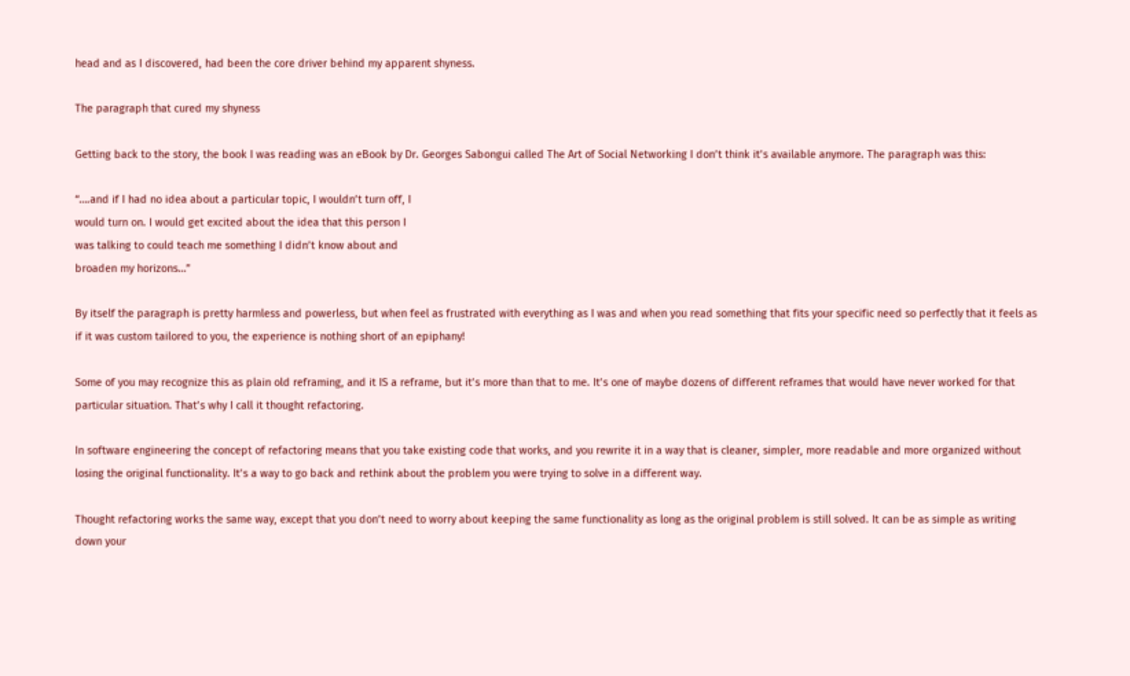head and as I discovered, had been the core driver behind my apparent shyness.

The paragraph that cured my shyness

Getting back to the story, the book I was reading was an eBook by Dr. Georges Sabongui called The Art of Social Networking I don’t think it’s available anymore. The paragraph was this:

“….and if I had no idea about a particular topic, I wouldn’t turn off, I
would turn on. I would get excited about the idea that this person I
was talking to could teach me something I didn’t know about and
broaden my horizons…”

By itself the paragraph is pretty harmless and powerless, but when feel as frustrated with everything as I was and when you read something that fits your specific need so perfectly that it feels as if it was custom tailored to you, the experience is nothing short of an epiphany!

Some of you may recognize this as plain old reframing, and it IS a reframe, but it’s more than that to me. It’s one of maybe dozens of different reframes that would have never worked for that particular situation. That’s why I call it thought refactoring.

In software engineering the concept of refactoring means that you take existing code that works, and you rewrite it in a way that is cleaner, simpler, more readable and more organized without losing the original functionality. It’s a way to go back and rethink about the problem you were trying to solve in a different way.

Thought refactoring works the same way, except that you don’t need to worry about keeping the same functionality as long as the original problem is still solved. It can be as simple as writing down your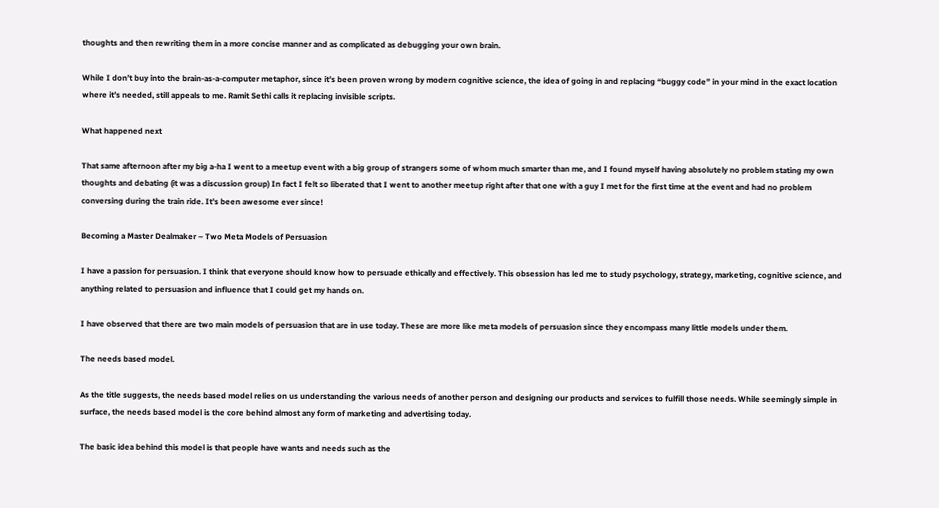thoughts and then rewriting them in a more concise manner and as complicated as debugging your own brain.

While I don’t buy into the brain-as-a-computer metaphor, since it’s been proven wrong by modern cognitive science, the idea of going in and replacing “buggy code” in your mind in the exact location where it’s needed, still appeals to me. Ramit Sethi calls it replacing invisible scripts.

What happened next

That same afternoon after my big a-ha I went to a meetup event with a big group of strangers some of whom much smarter than me, and I found myself having absolutely no problem stating my own thoughts and debating (it was a discussion group) In fact I felt so liberated that I went to another meetup right after that one with a guy I met for the first time at the event and had no problem conversing during the train ride. It’s been awesome ever since!

Becoming a Master Dealmaker – Two Meta Models of Persuasion

I have a passion for persuasion. I think that everyone should know how to persuade ethically and effectively. This obsession has led me to study psychology, strategy, marketing, cognitive science, and anything related to persuasion and influence that I could get my hands on.

I have observed that there are two main models of persuasion that are in use today. These are more like meta models of persuasion since they encompass many little models under them.

The needs based model.

As the title suggests, the needs based model relies on us understanding the various needs of another person and designing our products and services to fulfill those needs. While seemingly simple in surface, the needs based model is the core behind almost any form of marketing and advertising today.

The basic idea behind this model is that people have wants and needs such as the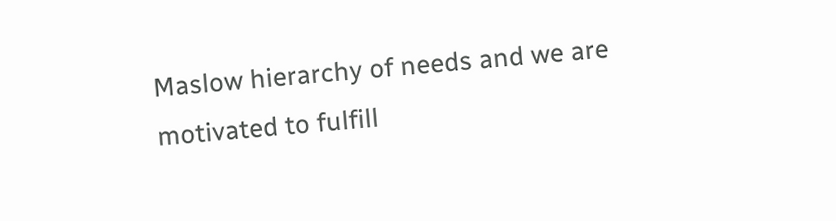Maslow hierarchy of needs and we are motivated to fulfill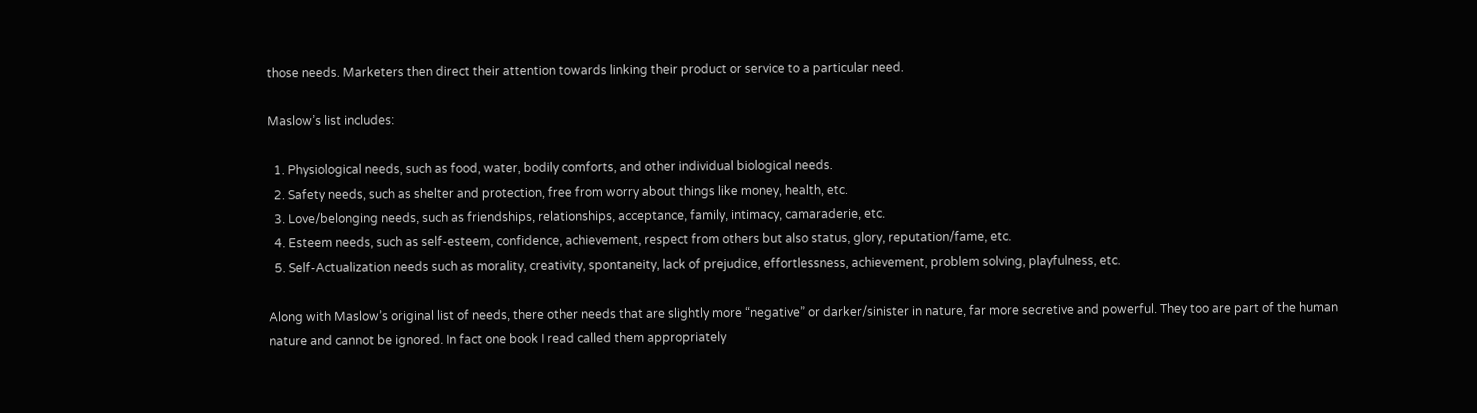those needs. Marketers then direct their attention towards linking their product or service to a particular need.

Maslow’s list includes:

  1. Physiological needs, such as food, water, bodily comforts, and other individual biological needs.
  2. Safety needs, such as shelter and protection, free from worry about things like money, health, etc.
  3. Love/belonging needs, such as friendships, relationships, acceptance, family, intimacy, camaraderie, etc.
  4. Esteem needs, such as self-esteem, confidence, achievement, respect from others but also status, glory, reputation/fame, etc.
  5. Self-Actualization needs such as morality, creativity, spontaneity, lack of prejudice, effortlessness, achievement, problem solving, playfulness, etc.

Along with Maslow’s original list of needs, there other needs that are slightly more “negative” or darker/sinister in nature, far more secretive and powerful. They too are part of the human nature and cannot be ignored. In fact one book I read called them appropriately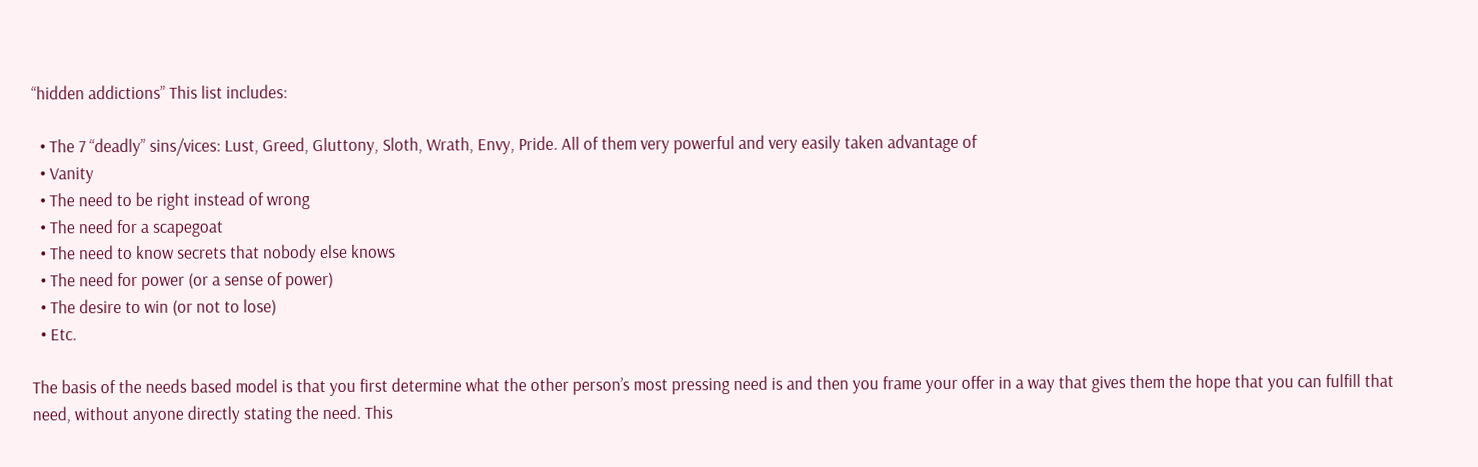“hidden addictions” This list includes:

  • The 7 “deadly” sins/vices: Lust, Greed, Gluttony, Sloth, Wrath, Envy, Pride. All of them very powerful and very easily taken advantage of
  • Vanity
  • The need to be right instead of wrong
  • The need for a scapegoat
  • The need to know secrets that nobody else knows
  • The need for power (or a sense of power)
  • The desire to win (or not to lose)
  • Etc.

The basis of the needs based model is that you first determine what the other person’s most pressing need is and then you frame your offer in a way that gives them the hope that you can fulfill that need, without anyone directly stating the need. This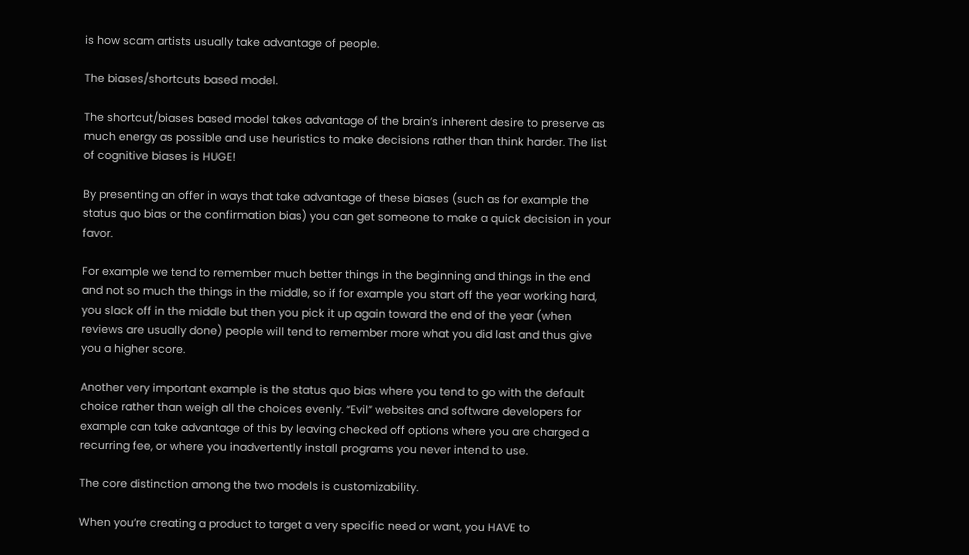is how scam artists usually take advantage of people.

The biases/shortcuts based model.

The shortcut/biases based model takes advantage of the brain’s inherent desire to preserve as much energy as possible and use heuristics to make decisions rather than think harder. The list of cognitive biases is HUGE!

By presenting an offer in ways that take advantage of these biases (such as for example the status quo bias or the confirmation bias) you can get someone to make a quick decision in your favor.

For example we tend to remember much better things in the beginning and things in the end and not so much the things in the middle, so if for example you start off the year working hard, you slack off in the middle but then you pick it up again toward the end of the year (when reviews are usually done) people will tend to remember more what you did last and thus give you a higher score.

Another very important example is the status quo bias where you tend to go with the default choice rather than weigh all the choices evenly. “Evil” websites and software developers for example can take advantage of this by leaving checked off options where you are charged a recurring fee, or where you inadvertently install programs you never intend to use.

The core distinction among the two models is customizability.

When you’re creating a product to target a very specific need or want, you HAVE to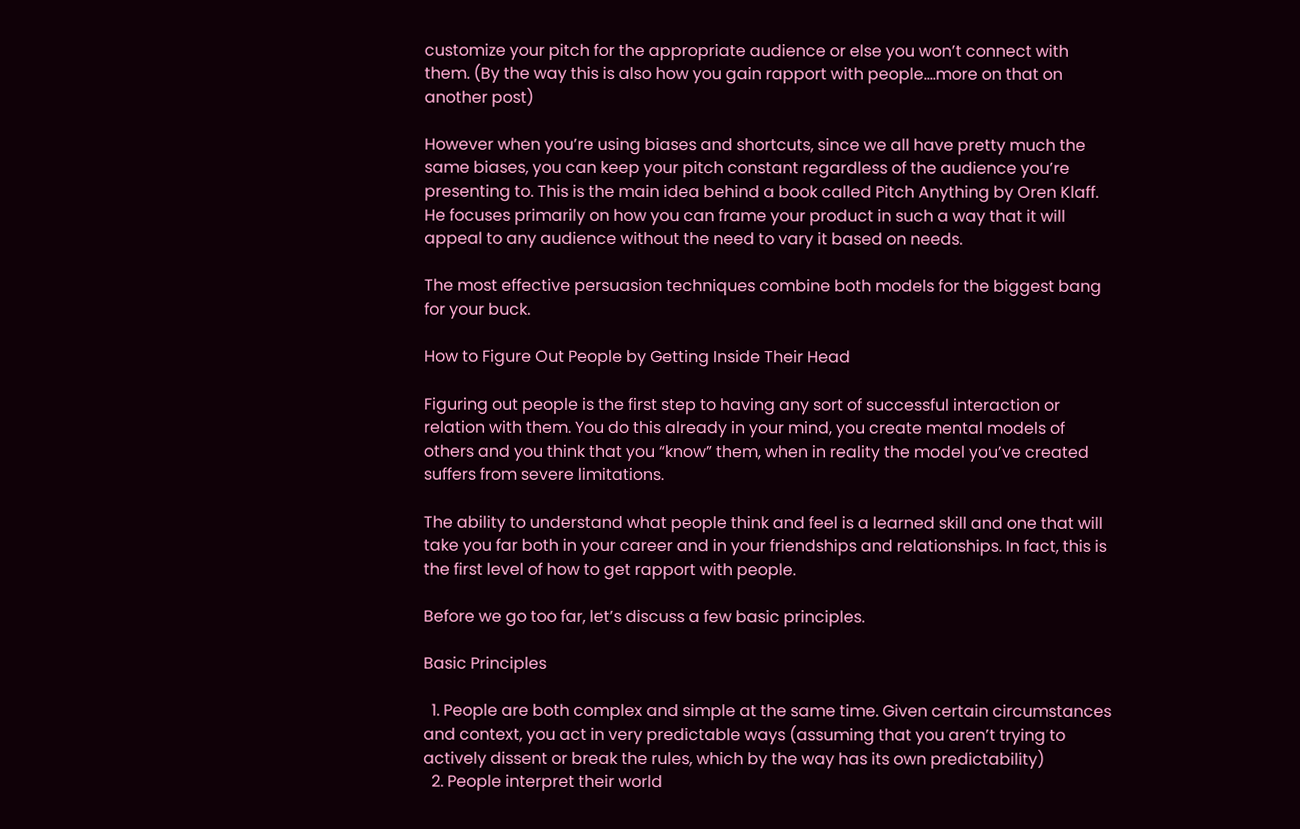customize your pitch for the appropriate audience or else you won’t connect with them. (By the way this is also how you gain rapport with people….more on that on another post)

However when you’re using biases and shortcuts, since we all have pretty much the same biases, you can keep your pitch constant regardless of the audience you’re presenting to. This is the main idea behind a book called Pitch Anything by Oren Klaff. He focuses primarily on how you can frame your product in such a way that it will appeal to any audience without the need to vary it based on needs.

The most effective persuasion techniques combine both models for the biggest bang for your buck.

How to Figure Out People by Getting Inside Their Head

Figuring out people is the first step to having any sort of successful interaction or relation with them. You do this already in your mind, you create mental models of others and you think that you “know” them, when in reality the model you’ve created suffers from severe limitations.

The ability to understand what people think and feel is a learned skill and one that will take you far both in your career and in your friendships and relationships. In fact, this is the first level of how to get rapport with people.

Before we go too far, let’s discuss a few basic principles.

Basic Principles

  1. People are both complex and simple at the same time. Given certain circumstances and context, you act in very predictable ways (assuming that you aren’t trying to actively dissent or break the rules, which by the way has its own predictability)
  2. People interpret their world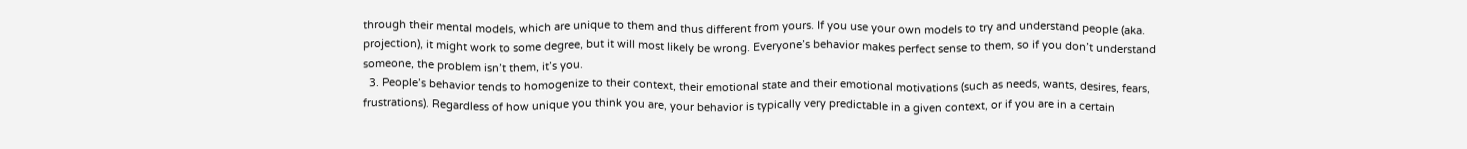through their mental models, which are unique to them and thus different from yours. If you use your own models to try and understand people (aka. projection), it might work to some degree, but it will most likely be wrong. Everyone’s behavior makes perfect sense to them, so if you don’t understand someone, the problem isn’t them, it’s you.
  3. People’s behavior tends to homogenize to their context, their emotional state and their emotional motivations (such as needs, wants, desires, fears, frustrations). Regardless of how unique you think you are, your behavior is typically very predictable in a given context, or if you are in a certain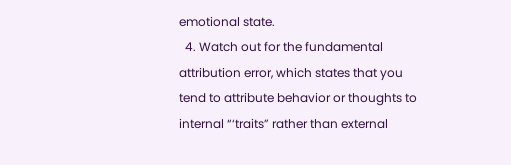emotional state.
  4. Watch out for the fundamental attribution error, which states that you tend to attribute behavior or thoughts to internal “‘traits” rather than external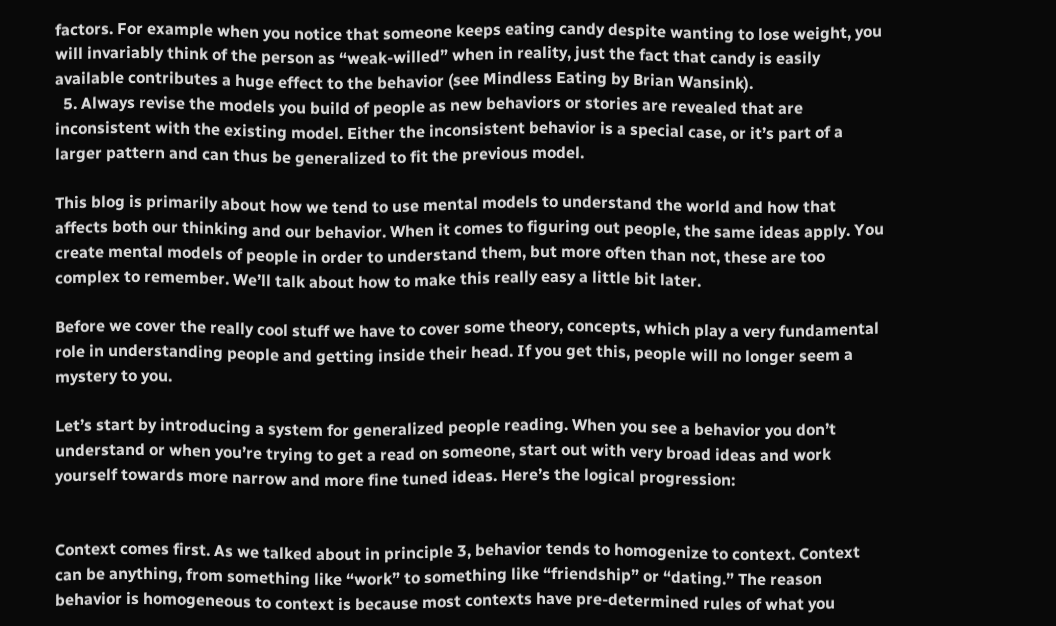factors. For example when you notice that someone keeps eating candy despite wanting to lose weight, you will invariably think of the person as “weak-willed” when in reality, just the fact that candy is easily available contributes a huge effect to the behavior (see Mindless Eating by Brian Wansink).
  5. Always revise the models you build of people as new behaviors or stories are revealed that are inconsistent with the existing model. Either the inconsistent behavior is a special case, or it’s part of a larger pattern and can thus be generalized to fit the previous model.

This blog is primarily about how we tend to use mental models to understand the world and how that affects both our thinking and our behavior. When it comes to figuring out people, the same ideas apply. You create mental models of people in order to understand them, but more often than not, these are too complex to remember. We’ll talk about how to make this really easy a little bit later.

Before we cover the really cool stuff we have to cover some theory, concepts, which play a very fundamental role in understanding people and getting inside their head. If you get this, people will no longer seem a mystery to you.

Let’s start by introducing a system for generalized people reading. When you see a behavior you don’t understand or when you’re trying to get a read on someone, start out with very broad ideas and work yourself towards more narrow and more fine tuned ideas. Here’s the logical progression:


Context comes first. As we talked about in principle 3, behavior tends to homogenize to context. Context can be anything, from something like “work” to something like “friendship” or “dating.” The reason behavior is homogeneous to context is because most contexts have pre-determined rules of what you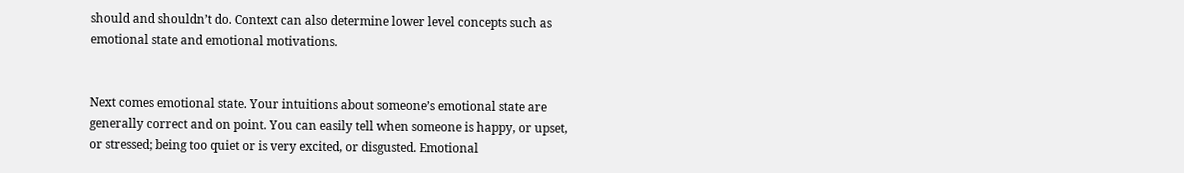should and shouldn’t do. Context can also determine lower level concepts such as emotional state and emotional motivations.


Next comes emotional state. Your intuitions about someone’s emotional state are generally correct and on point. You can easily tell when someone is happy, or upset, or stressed; being too quiet or is very excited, or disgusted. Emotional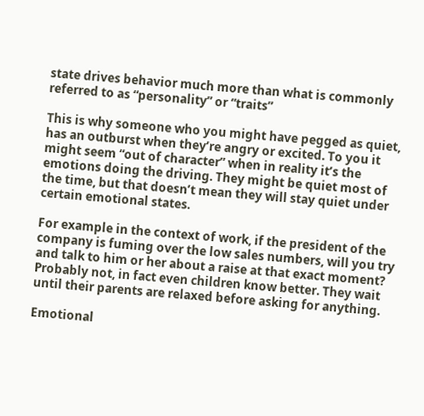state drives behavior much more than what is commonly referred to as “personality” or “traits”

This is why someone who you might have pegged as quiet, has an outburst when they’re angry or excited. To you it might seem “out of character” when in reality it’s the emotions doing the driving. They might be quiet most of the time, but that doesn’t mean they will stay quiet under certain emotional states.

For example in the context of work, if the president of the company is fuming over the low sales numbers, will you try and talk to him or her about a raise at that exact moment? Probably not, in fact even children know better. They wait until their parents are relaxed before asking for anything.

Emotional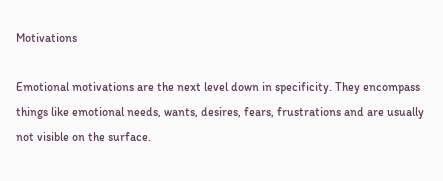Motivations

Emotional motivations are the next level down in specificity. They encompass things like emotional needs, wants, desires, fears, frustrations and are usually not visible on the surface.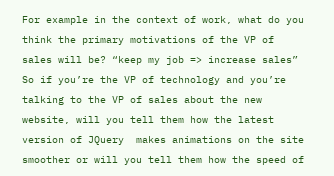For example in the context of work, what do you think the primary motivations of the VP of sales will be? “keep my job => increase sales” So if you’re the VP of technology and you’re talking to the VP of sales about the new website, will you tell them how the latest version of JQuery  makes animations on the site smoother or will you tell them how the speed of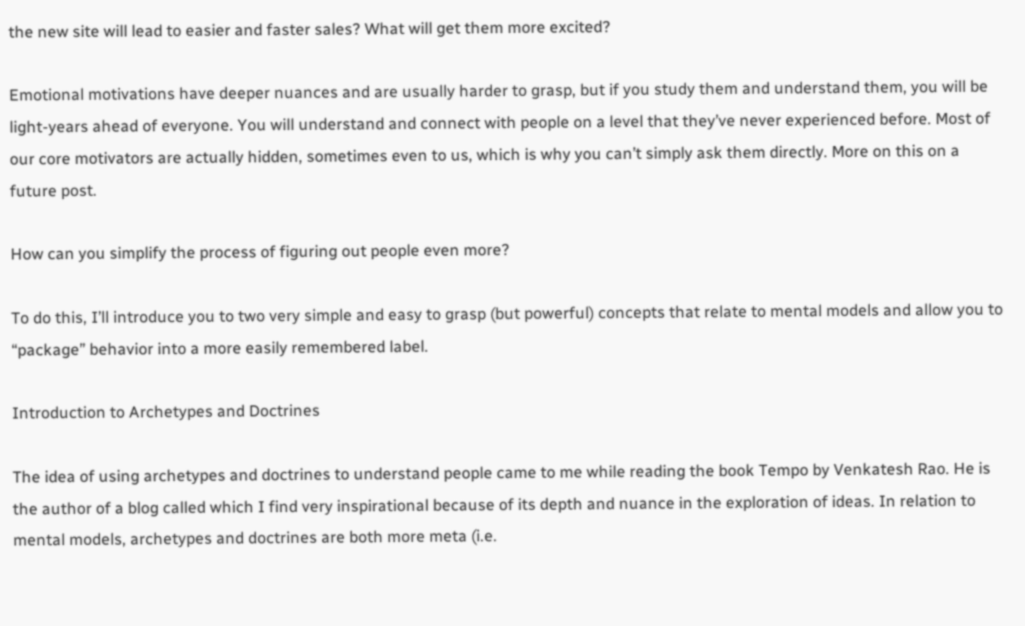the new site will lead to easier and faster sales? What will get them more excited?

Emotional motivations have deeper nuances and are usually harder to grasp, but if you study them and understand them, you will be light-years ahead of everyone. You will understand and connect with people on a level that they’ve never experienced before. Most of our core motivators are actually hidden, sometimes even to us, which is why you can’t simply ask them directly. More on this on a future post.

How can you simplify the process of figuring out people even more?

To do this, I’ll introduce you to two very simple and easy to grasp (but powerful) concepts that relate to mental models and allow you to “package” behavior into a more easily remembered label.

Introduction to Archetypes and Doctrines

The idea of using archetypes and doctrines to understand people came to me while reading the book Tempo by Venkatesh Rao. He is the author of a blog called which I find very inspirational because of its depth and nuance in the exploration of ideas. In relation to mental models, archetypes and doctrines are both more meta (i.e.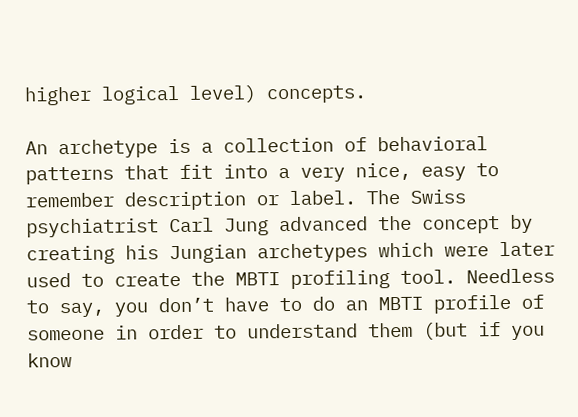higher logical level) concepts.

An archetype is a collection of behavioral patterns that fit into a very nice, easy to remember description or label. The Swiss psychiatrist Carl Jung advanced the concept by creating his Jungian archetypes which were later used to create the MBTI profiling tool. Needless to say, you don’t have to do an MBTI profile of someone in order to understand them (but if you know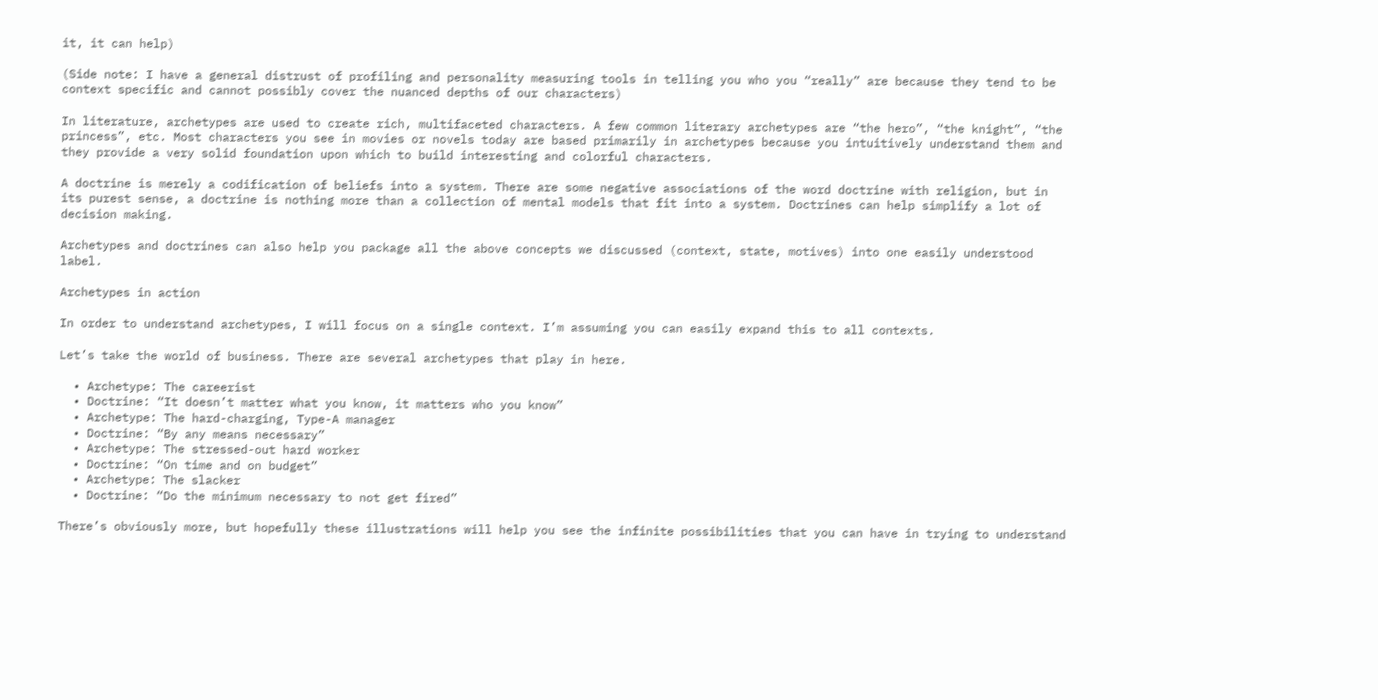it, it can help)

(Side note: I have a general distrust of profiling and personality measuring tools in telling you who you “really” are because they tend to be context specific and cannot possibly cover the nuanced depths of our characters)

In literature, archetypes are used to create rich, multifaceted characters. A few common literary archetypes are “the hero”, “the knight”, “the princess”, etc. Most characters you see in movies or novels today are based primarily in archetypes because you intuitively understand them and they provide a very solid foundation upon which to build interesting and colorful characters.

A doctrine is merely a codification of beliefs into a system. There are some negative associations of the word doctrine with religion, but in its purest sense, a doctrine is nothing more than a collection of mental models that fit into a system. Doctrines can help simplify a lot of decision making.

Archetypes and doctrines can also help you package all the above concepts we discussed (context, state, motives) into one easily understood label.

Archetypes in action

In order to understand archetypes, I will focus on a single context. I’m assuming you can easily expand this to all contexts.

Let’s take the world of business. There are several archetypes that play in here.

  • Archetype: The careerist
  • Doctrine: “It doesn’t matter what you know, it matters who you know”
  • Archetype: The hard-charging, Type-A manager
  • Doctrine: “By any means necessary”
  • Archetype: The stressed-out hard worker
  • Doctrine: “On time and on budget”
  • Archetype: The slacker
  • Doctrine: “Do the minimum necessary to not get fired”

There’s obviously more, but hopefully these illustrations will help you see the infinite possibilities that you can have in trying to understand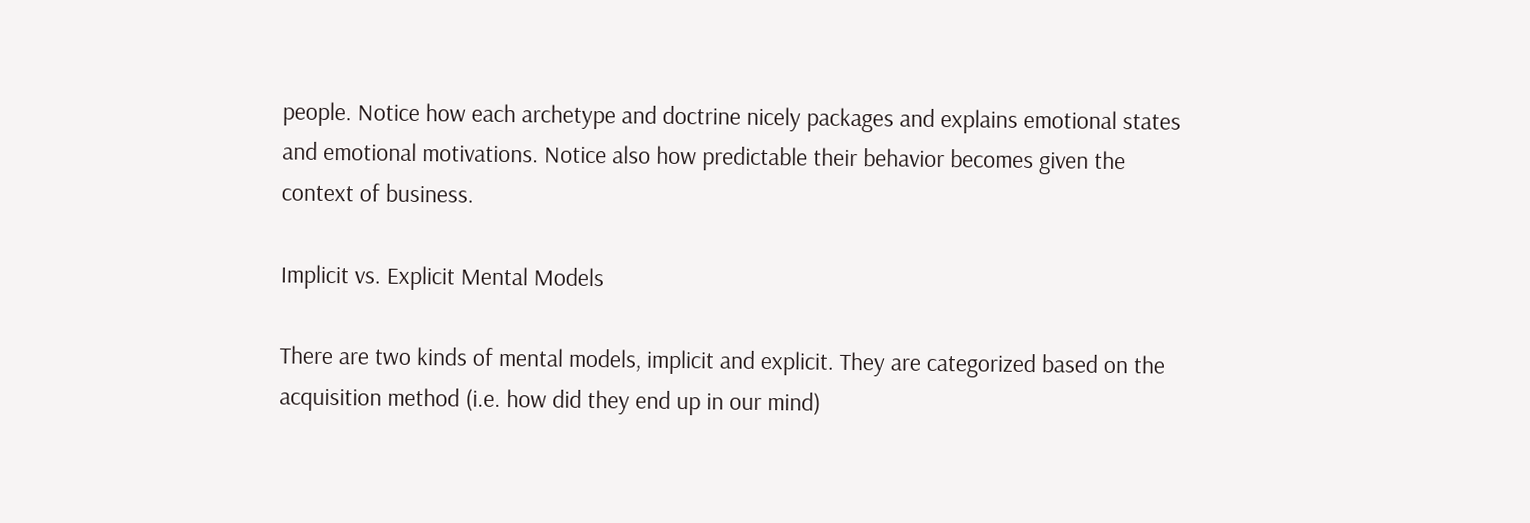people. Notice how each archetype and doctrine nicely packages and explains emotional states and emotional motivations. Notice also how predictable their behavior becomes given the context of business.

Implicit vs. Explicit Mental Models

There are two kinds of mental models, implicit and explicit. They are categorized based on the acquisition method (i.e. how did they end up in our mind)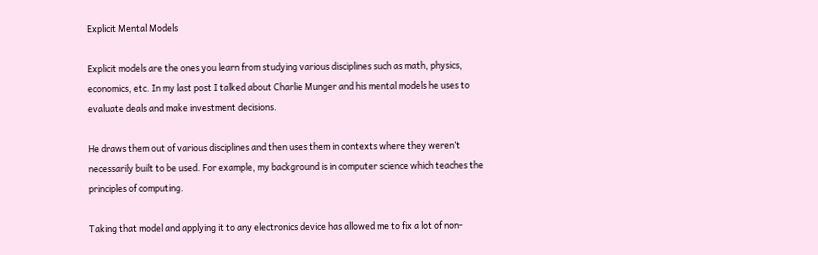Explicit Mental Models

Explicit models are the ones you learn from studying various disciplines such as math, physics, economics, etc. In my last post I talked about Charlie Munger and his mental models he uses to evaluate deals and make investment decisions.

He draws them out of various disciplines and then uses them in contexts where they weren’t necessarily built to be used. For example, my background is in computer science which teaches the principles of computing.

Taking that model and applying it to any electronics device has allowed me to fix a lot of non-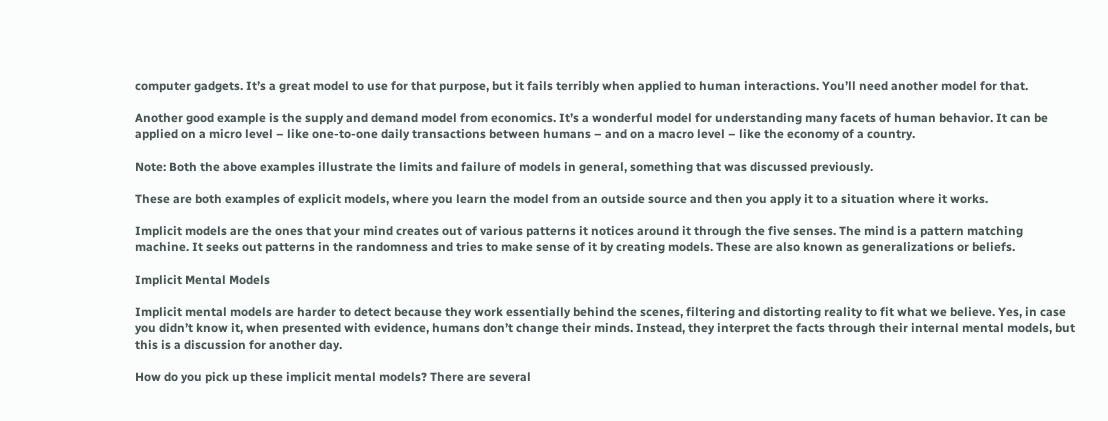computer gadgets. It’s a great model to use for that purpose, but it fails terribly when applied to human interactions. You’ll need another model for that.

Another good example is the supply and demand model from economics. It’s a wonderful model for understanding many facets of human behavior. It can be applied on a micro level – like one-to-one daily transactions between humans – and on a macro level – like the economy of a country.

Note: Both the above examples illustrate the limits and failure of models in general, something that was discussed previously.

These are both examples of explicit models, where you learn the model from an outside source and then you apply it to a situation where it works.

Implicit models are the ones that your mind creates out of various patterns it notices around it through the five senses. The mind is a pattern matching machine. It seeks out patterns in the randomness and tries to make sense of it by creating models. These are also known as generalizations or beliefs.

Implicit Mental Models

Implicit mental models are harder to detect because they work essentially behind the scenes, filtering and distorting reality to fit what we believe. Yes, in case you didn’t know it, when presented with evidence, humans don’t change their minds. Instead, they interpret the facts through their internal mental models, but this is a discussion for another day.

How do you pick up these implicit mental models? There are several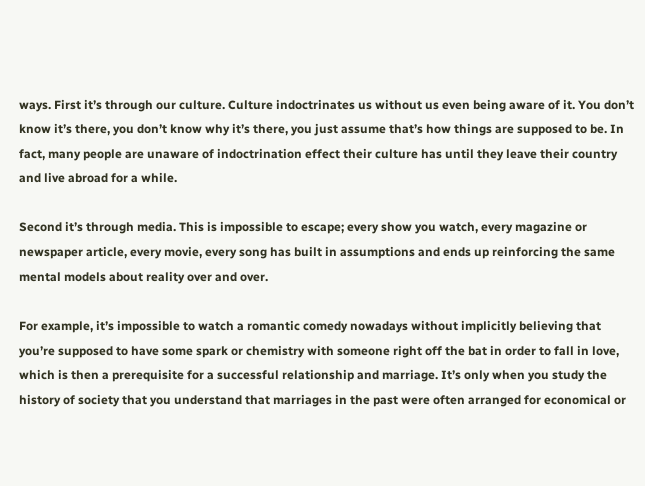ways. First it’s through our culture. Culture indoctrinates us without us even being aware of it. You don’t know it’s there, you don’t know why it’s there, you just assume that’s how things are supposed to be. In fact, many people are unaware of indoctrination effect their culture has until they leave their country and live abroad for a while.

Second it’s through media. This is impossible to escape; every show you watch, every magazine or newspaper article, every movie, every song has built in assumptions and ends up reinforcing the same mental models about reality over and over.

For example, it’s impossible to watch a romantic comedy nowadays without implicitly believing that you’re supposed to have some spark or chemistry with someone right off the bat in order to fall in love, which is then a prerequisite for a successful relationship and marriage. It’s only when you study the history of society that you understand that marriages in the past were often arranged for economical or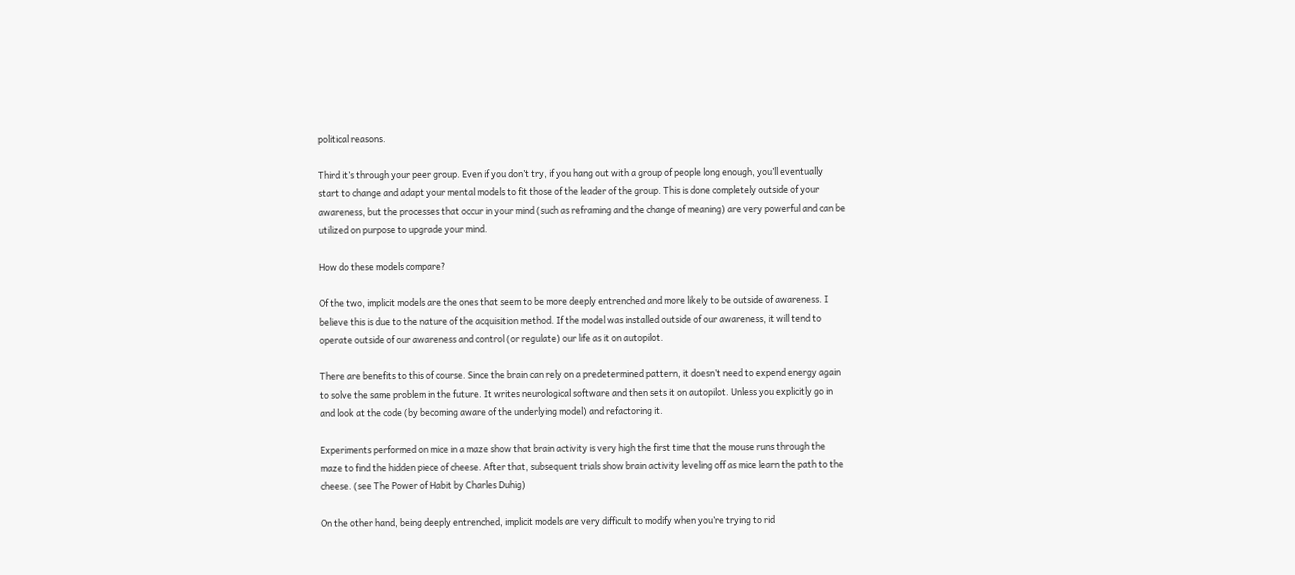political reasons.

Third it’s through your peer group. Even if you don’t try, if you hang out with a group of people long enough, you’ll eventually start to change and adapt your mental models to fit those of the leader of the group. This is done completely outside of your awareness, but the processes that occur in your mind (such as reframing and the change of meaning) are very powerful and can be utilized on purpose to upgrade your mind.

How do these models compare?

Of the two, implicit models are the ones that seem to be more deeply entrenched and more likely to be outside of awareness. I believe this is due to the nature of the acquisition method. If the model was installed outside of our awareness, it will tend to operate outside of our awareness and control (or regulate) our life as it on autopilot.

There are benefits to this of course. Since the brain can rely on a predetermined pattern, it doesn’t need to expend energy again to solve the same problem in the future. It writes neurological software and then sets it on autopilot. Unless you explicitly go in and look at the code (by becoming aware of the underlying model) and refactoring it.

Experiments performed on mice in a maze show that brain activity is very high the first time that the mouse runs through the maze to find the hidden piece of cheese. After that, subsequent trials show brain activity leveling off as mice learn the path to the cheese. (see The Power of Habit by Charles Duhig)

On the other hand, being deeply entrenched, implicit models are very difficult to modify when you’re trying to rid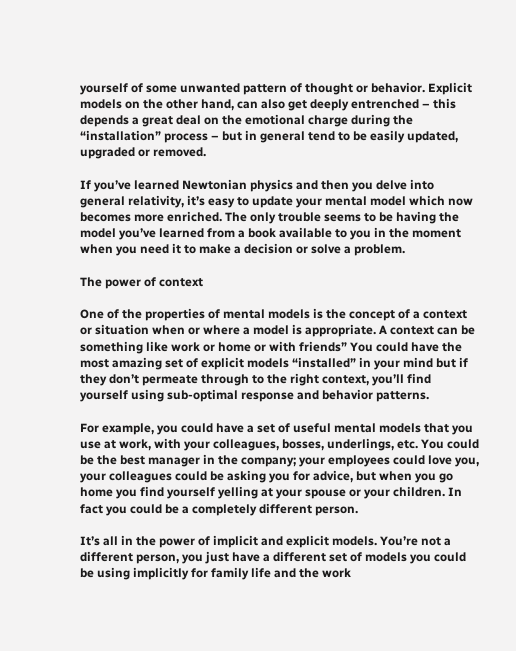yourself of some unwanted pattern of thought or behavior. Explicit models on the other hand, can also get deeply entrenched – this depends a great deal on the emotional charge during the “installation” process – but in general tend to be easily updated, upgraded or removed.

If you’ve learned Newtonian physics and then you delve into general relativity, it’s easy to update your mental model which now becomes more enriched. The only trouble seems to be having the model you’ve learned from a book available to you in the moment when you need it to make a decision or solve a problem.

The power of context

One of the properties of mental models is the concept of a context or situation when or where a model is appropriate. A context can be something like work or home or with friends” You could have the most amazing set of explicit models “installed” in your mind but if they don’t permeate through to the right context, you’ll find yourself using sub-optimal response and behavior patterns.

For example, you could have a set of useful mental models that you use at work, with your colleagues, bosses, underlings, etc. You could be the best manager in the company; your employees could love you, your colleagues could be asking you for advice, but when you go home you find yourself yelling at your spouse or your children. In fact you could be a completely different person.

It’s all in the power of implicit and explicit models. You’re not a different person, you just have a different set of models you could be using implicitly for family life and the work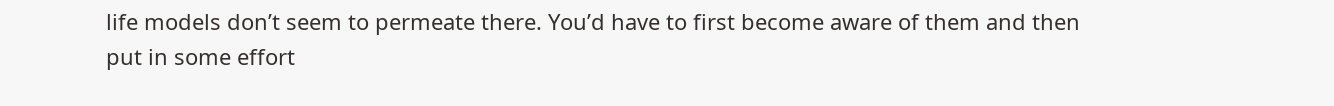life models don’t seem to permeate there. You’d have to first become aware of them and then put in some effort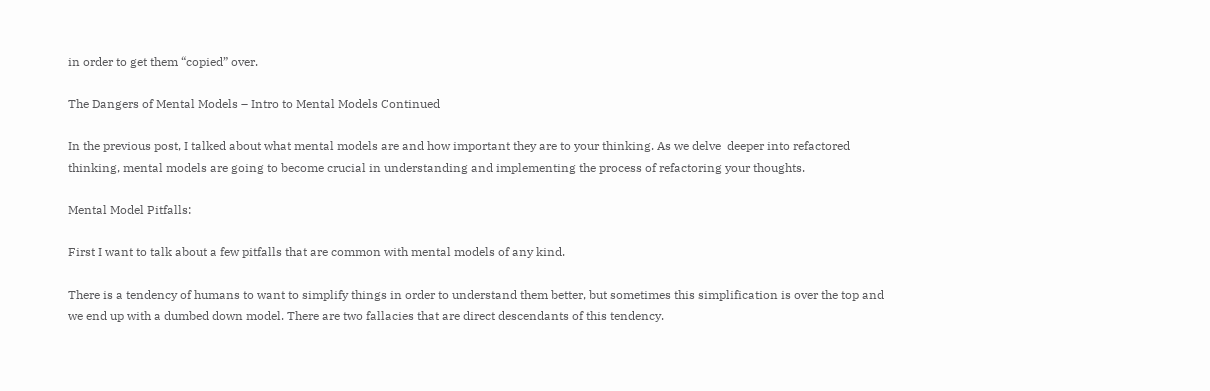in order to get them “copied” over.

The Dangers of Mental Models – Intro to Mental Models Continued

In the previous post, I talked about what mental models are and how important they are to your thinking. As we delve  deeper into refactored thinking, mental models are going to become crucial in understanding and implementing the process of refactoring your thoughts.

Mental Model Pitfalls:

First I want to talk about a few pitfalls that are common with mental models of any kind.

There is a tendency of humans to want to simplify things in order to understand them better, but sometimes this simplification is over the top and we end up with a dumbed down model. There are two fallacies that are direct descendants of this tendency.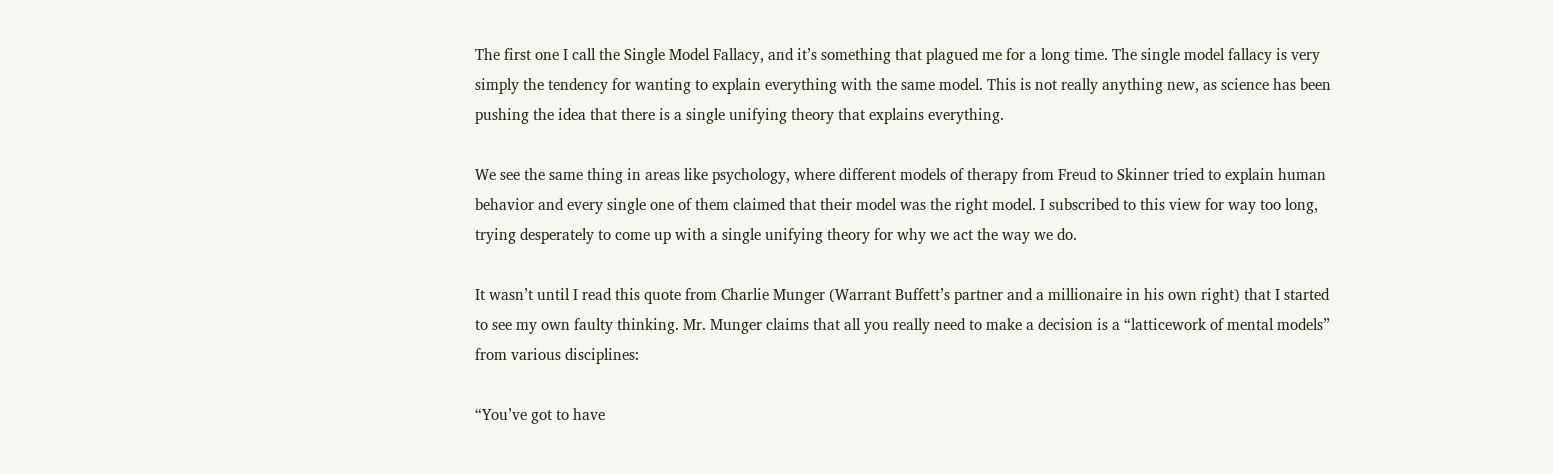The first one I call the Single Model Fallacy, and it’s something that plagued me for a long time. The single model fallacy is very simply the tendency for wanting to explain everything with the same model. This is not really anything new, as science has been pushing the idea that there is a single unifying theory that explains everything.

We see the same thing in areas like psychology, where different models of therapy from Freud to Skinner tried to explain human behavior and every single one of them claimed that their model was the right model. I subscribed to this view for way too long, trying desperately to come up with a single unifying theory for why we act the way we do.

It wasn’t until I read this quote from Charlie Munger (Warrant Buffett’s partner and a millionaire in his own right) that I started to see my own faulty thinking. Mr. Munger claims that all you really need to make a decision is a “latticework of mental models” from various disciplines:

“You’ve got to have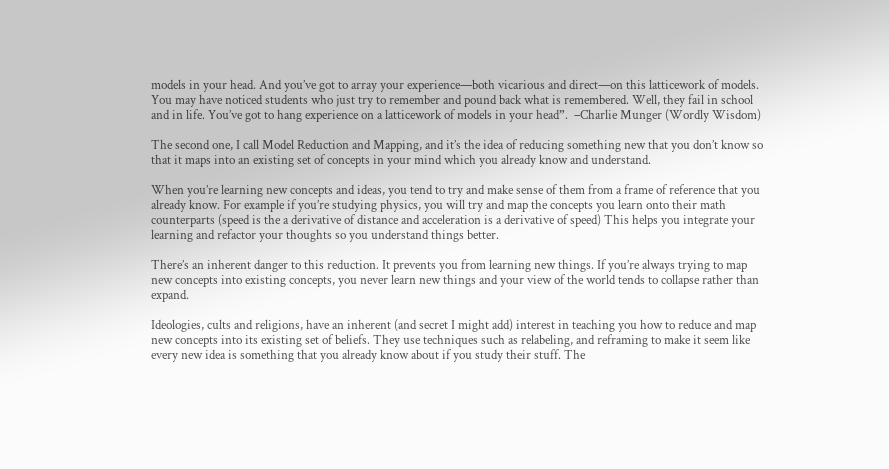models in your head. And you’ve got to array your experience—both vicarious and direct—on this latticework of models. You may have noticed students who just try to remember and pound back what is remembered. Well, they fail in school and in life. You’ve got to hang experience on a latticework of models in your head”.  –Charlie Munger (Wordly Wisdom)

The second one, I call Model Reduction and Mapping, and it’s the idea of reducing something new that you don’t know so that it maps into an existing set of concepts in your mind which you already know and understand.

When you’re learning new concepts and ideas, you tend to try and make sense of them from a frame of reference that you already know. For example if you’re studying physics, you will try and map the concepts you learn onto their math counterparts (speed is the a derivative of distance and acceleration is a derivative of speed) This helps you integrate your learning and refactor your thoughts so you understand things better.

There’s an inherent danger to this reduction. It prevents you from learning new things. If you’re always trying to map new concepts into existing concepts, you never learn new things and your view of the world tends to collapse rather than expand.

Ideologies, cults and religions, have an inherent (and secret I might add) interest in teaching you how to reduce and map new concepts into its existing set of beliefs. They use techniques such as relabeling, and reframing to make it seem like every new idea is something that you already know about if you study their stuff. The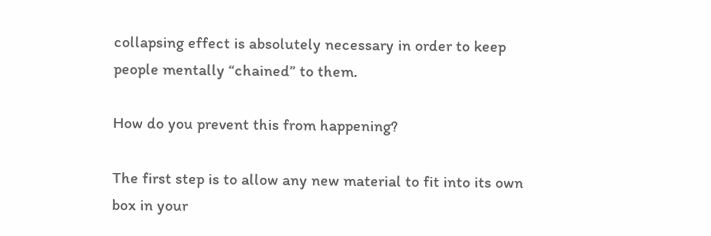collapsing effect is absolutely necessary in order to keep people mentally “chained” to them.

How do you prevent this from happening?

The first step is to allow any new material to fit into its own box in your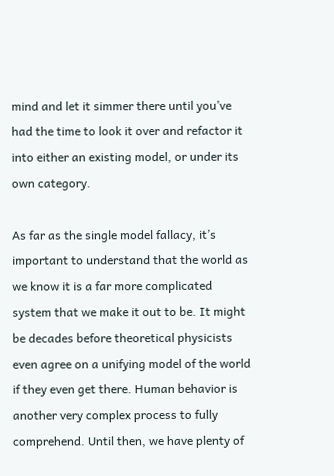mind and let it simmer there until you’ve had the time to look it over and refactor it into either an existing model, or under its own category.

As far as the single model fallacy, it’s important to understand that the world as we know it is a far more complicated system that we make it out to be. It might be decades before theoretical physicists even agree on a unifying model of the world if they even get there. Human behavior is another very complex process to fully comprehend. Until then, we have plenty of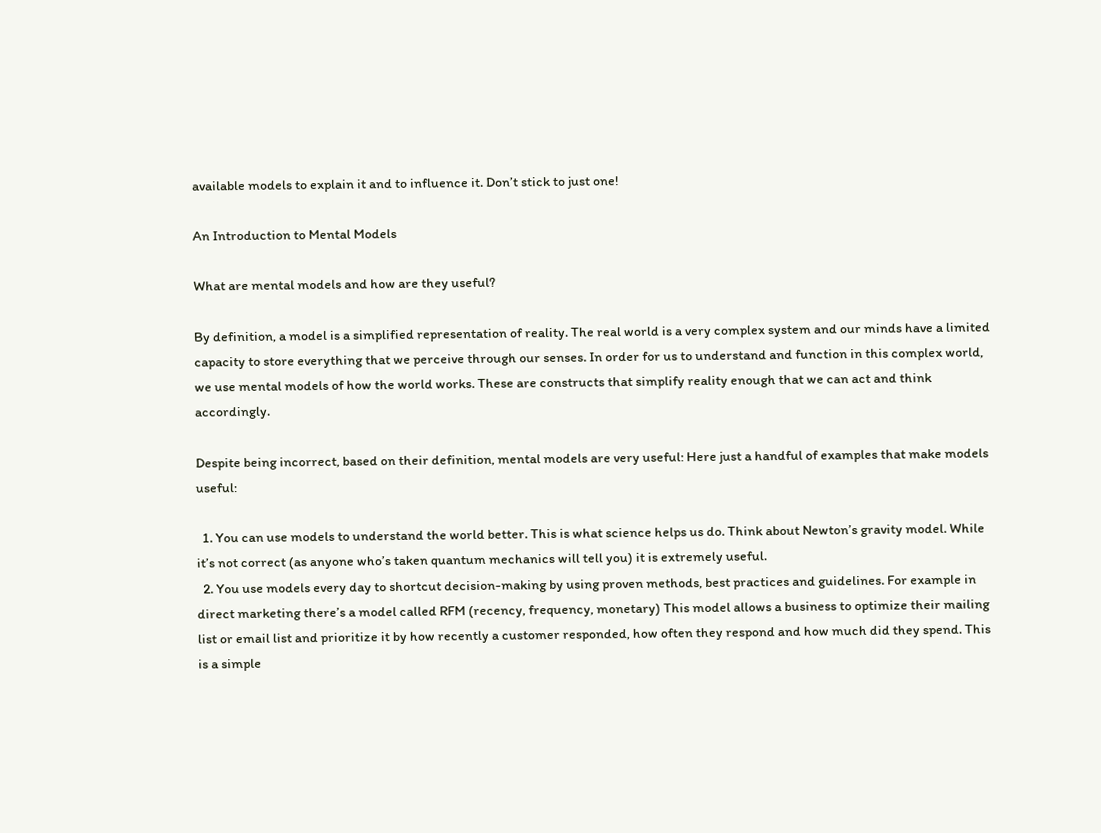available models to explain it and to influence it. Don’t stick to just one!

An Introduction to Mental Models

What are mental models and how are they useful?

By definition, a model is a simplified representation of reality. The real world is a very complex system and our minds have a limited capacity to store everything that we perceive through our senses. In order for us to understand and function in this complex world, we use mental models of how the world works. These are constructs that simplify reality enough that we can act and think accordingly.

Despite being incorrect, based on their definition, mental models are very useful: Here just a handful of examples that make models useful:

  1. You can use models to understand the world better. This is what science helps us do. Think about Newton’s gravity model. While it’s not correct (as anyone who’s taken quantum mechanics will tell you) it is extremely useful.
  2. You use models every day to shortcut decision-making by using proven methods, best practices and guidelines. For example in direct marketing there’s a model called RFM (recency, frequency, monetary) This model allows a business to optimize their mailing list or email list and prioritize it by how recently a customer responded, how often they respond and how much did they spend. This is a simple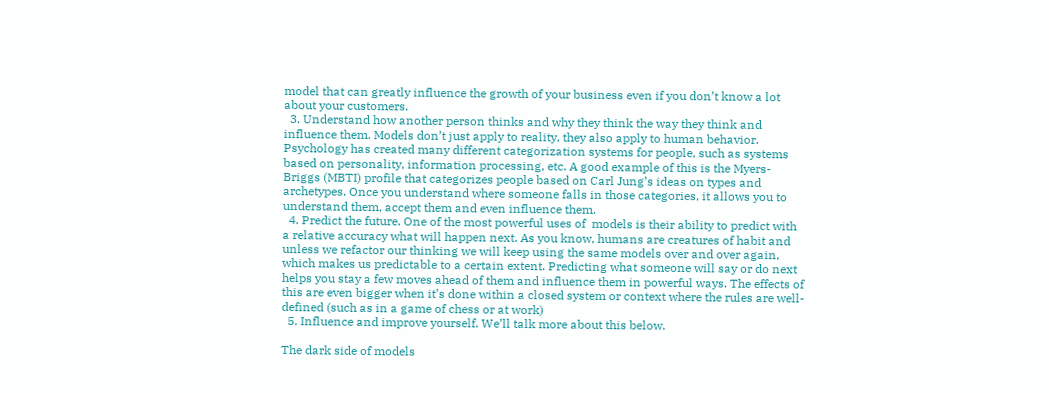model that can greatly influence the growth of your business even if you don’t know a lot about your customers.
  3. Understand how another person thinks and why they think the way they think and influence them. Models don’t just apply to reality, they also apply to human behavior. Psychology has created many different categorization systems for people, such as systems based on personality, information processing, etc. A good example of this is the Myers-Briggs (MBTI) profile that categorizes people based on Carl Jung’s ideas on types and archetypes. Once you understand where someone falls in those categories, it allows you to understand them, accept them and even influence them.
  4. Predict the future. One of the most powerful uses of  models is their ability to predict with a relative accuracy what will happen next. As you know, humans are creatures of habit and unless we refactor our thinking we will keep using the same models over and over again, which makes us predictable to a certain extent. Predicting what someone will say or do next helps you stay a few moves ahead of them and influence them in powerful ways. The effects of this are even bigger when it’s done within a closed system or context where the rules are well-defined (such as in a game of chess or at work)
  5. Influence and improve yourself. We’ll talk more about this below.

The dark side of models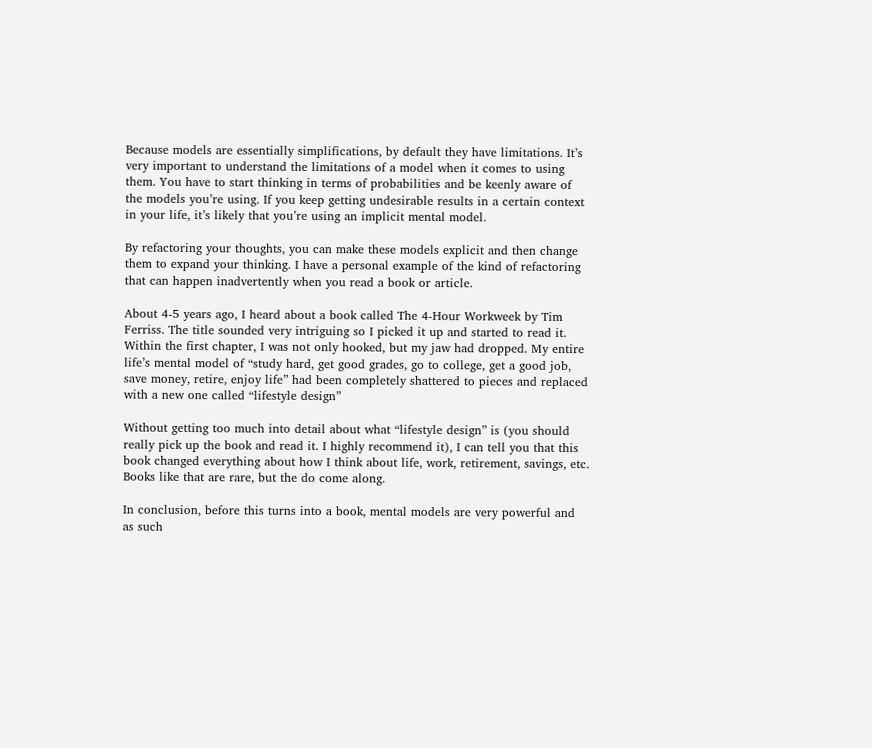Because models are essentially simplifications, by default they have limitations. It’s very important to understand the limitations of a model when it comes to using them. You have to start thinking in terms of probabilities and be keenly aware of the models you’re using. If you keep getting undesirable results in a certain context in your life, it’s likely that you’re using an implicit mental model.

By refactoring your thoughts, you can make these models explicit and then change them to expand your thinking. I have a personal example of the kind of refactoring that can happen inadvertently when you read a book or article.

About 4-5 years ago, I heard about a book called The 4-Hour Workweek by Tim Ferriss. The title sounded very intriguing so I picked it up and started to read it. Within the first chapter, I was not only hooked, but my jaw had dropped. My entire life’s mental model of “study hard, get good grades, go to college, get a good job, save money, retire, enjoy life” had been completely shattered to pieces and replaced with a new one called “lifestyle design”

Without getting too much into detail about what “lifestyle design” is (you should really pick up the book and read it. I highly recommend it), I can tell you that this book changed everything about how I think about life, work, retirement, savings, etc. Books like that are rare, but the do come along.

In conclusion, before this turns into a book, mental models are very powerful and as such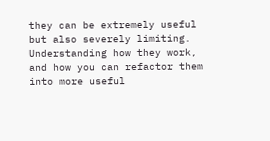they can be extremely useful but also severely limiting. Understanding how they work, and how you can refactor them into more useful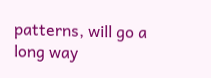patterns, will go a long way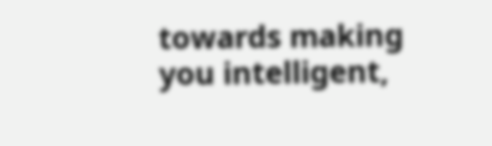towards making you intelligent,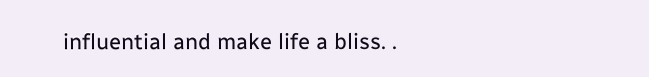influential and make life a bliss. .